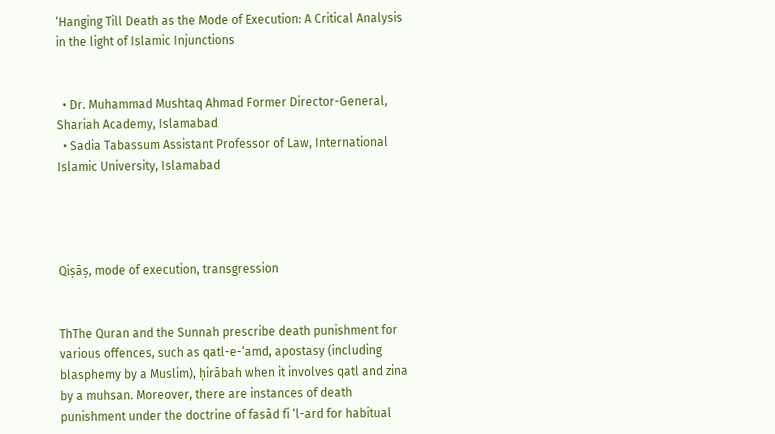‘Hanging Till Death as the Mode of Execution: A Critical Analysis in the light of Islamic Injunctions


  • Dr. Muhammad Mushtaq Ahmad Former Director-General, Shariah Academy, Islamabad
  • Sadia Tabassum Assistant Professor of Law, International Islamic University, Islamabad




Qiṣāṣ, mode of execution, transgression


ThThe Quran and the Sunnah prescribe death punishment for various offences, such as qatl-e-‘amd, apostasy (including blasphemy by a Muslim), ḥirābah when it involves qatl and zina by a muhsan. Moreover, there are instances of death punishment under the doctrine of fasād fi ‘l-ard for habitual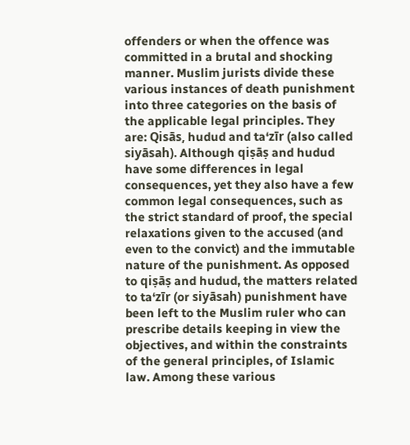offenders or when the offence was committed in a brutal and shocking manner. Muslim jurists divide these various instances of death punishment into three categories on the basis of the applicable legal principles. They are: Qisās, hudud and ta‘zīr (also called siyāsah). Although qiṣāṣ and hudud have some differences in legal consequences, yet they also have a few common legal consequences, such as the strict standard of proof, the special relaxations given to the accused (and even to the convict) and the immutable nature of the punishment. As opposed to qiṣāṣ and hudud, the matters related to ta‘zīr (or siyāsah) punishment have been left to the Muslim ruler who can prescribe details keeping in view the objectives, and within the constraints of the general principles, of Islamic law. Among these various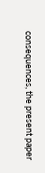consequences, the present paper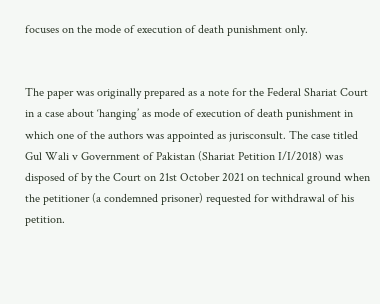focuses on the mode of execution of death punishment only.


The paper was originally prepared as a note for the Federal Shariat Court in a case about ‘hanging’ as mode of execution of death punishment in which one of the authors was appointed as jurisconsult. The case titled Gul Wali v Government of Pakistan (Shariat Petition I/I/2018) was disposed of by the Court on 21st October 2021 on technical ground when the petitioner (a condemned prisoner) requested for withdrawal of his petition.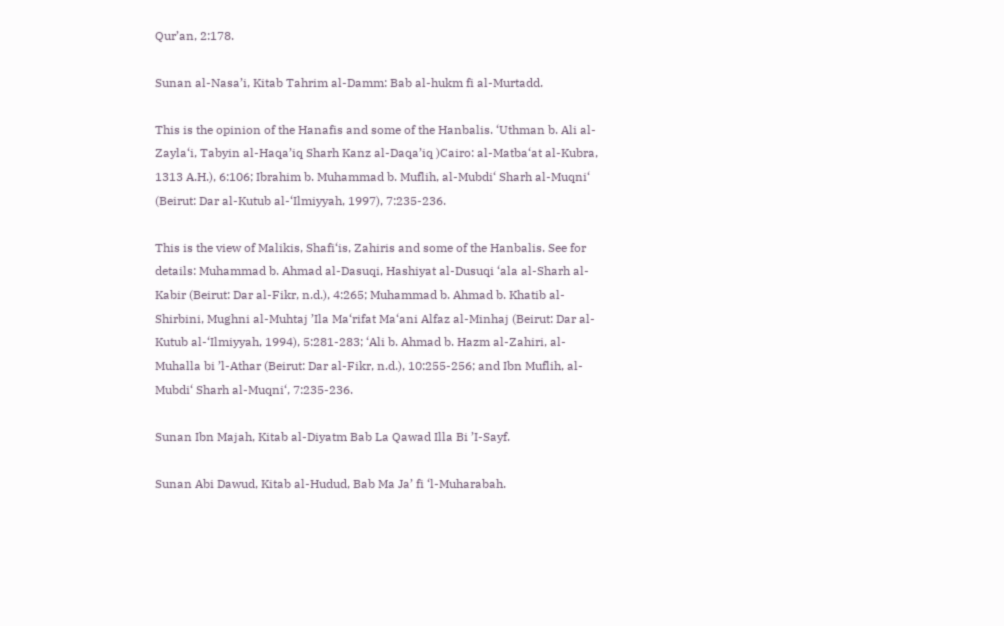Qur’an, 2:178.

Sunan al-Nasa’i, Kitab Tahrim al-Damm: Bab al-hukm fi al-Murtadd.

This is the opinion of the Hanafis and some of the Hanbalis. ‘Uthman b. Ali al-Zayla‘i, Tabyin al-Haqa’iq Sharh Kanz al-Daqa’iq )Cairo: al-Matba‘at al-Kubra, 1313 A.H.), 6:106; Ibrahim b. Muhammad b. Muflih, al-Mubdi‘ Sharh al-Muqni‘ (Beirut: Dar al-Kutub al-‘Ilmiyyah, 1997), 7:235-236.

This is the view of Malikis, Shafi‘is, Zahiris and some of the Hanbalis. See for details: Muhammad b. Ahmad al-Dasuqi, Hashiyat al-Dusuqi ‘ala al-Sharh al-Kabir (Beirut: Dar al-Fikr, n.d.), 4:265; Muhammad b. Ahmad b. Khatib al-Shirbini, Mughni al-Muhtaj ’Ila Ma‘rifat Ma‘ani Alfaz al-Minhaj (Beirut: Dar al-Kutub al-‘Ilmiyyah, 1994), 5:281-283; ‘Ali b. Ahmad b. Hazm al-Zahiri, al-Muhalla bi ’l-Athar (Beirut: Dar al-Fikr, n.d.), 10:255-256; and Ibn Muflih, al-Mubdi‘ Sharh al-Muqni‘, 7:235-236.

Sunan Ibn Majah, Kitab al-Diyatm Bab La Qawad Illa Bi ’I-Sayf.

Sunan Abi Dawud, Kitab al-Hudud, Bab Ma Ja’ fi ‘l-Muharabah.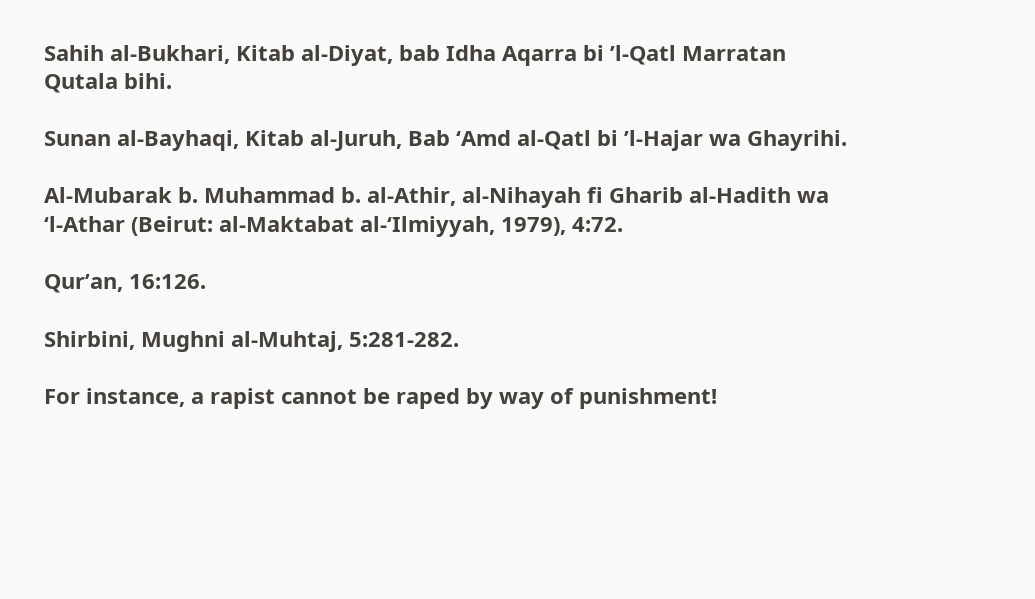Sahih al-Bukhari, Kitab al-Diyat, bab Idha Aqarra bi ’l-Qatl Marratan Qutala bihi.

Sunan al-Bayhaqi, Kitab al-Juruh, Bab ‘Amd al-Qatl bi ’l-Hajar wa Ghayrihi.

Al-Mubarak b. Muhammad b. al-Athir, al-Nihayah fi Gharib al-Hadith wa ‘l-Athar (Beirut: al-Maktabat al-‘Ilmiyyah, 1979), 4:72.

Qur’an, 16:126.

Shirbini, Mughni al-Muhtaj, 5:281-282.

For instance, a rapist cannot be raped by way of punishment!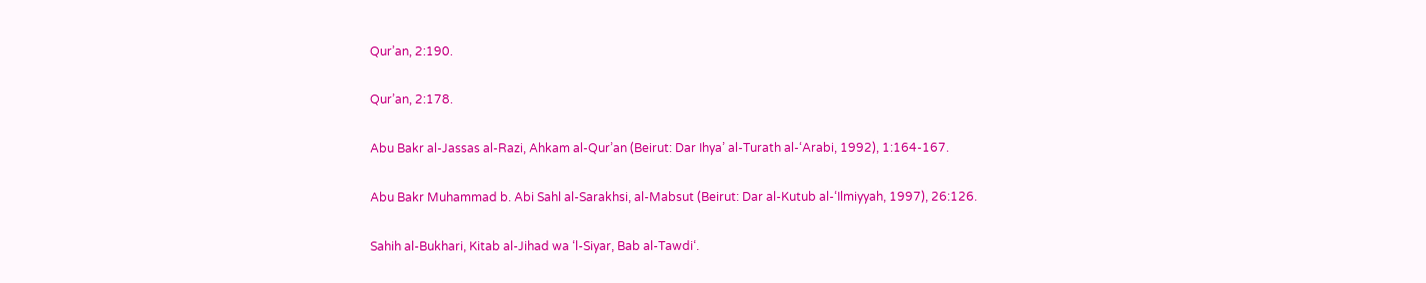Qur’an, 2:190.

Qur’an, 2:178.

Abu Bakr al-Jassas al-Razi, Ahkam al-Qur’an (Beirut: Dar Ihya’ al-Turath al-‘Arabi, 1992), 1:164-167.

Abu Bakr Muhammad b. Abi Sahl al-Sarakhsi, al-Mabsut (Beirut: Dar al-Kutub al-‘Ilmiyyah, 1997), 26:126.

Sahih al-Bukhari, Kitab al-Jihad wa ‘l-Siyar, Bab al-Tawdi‘.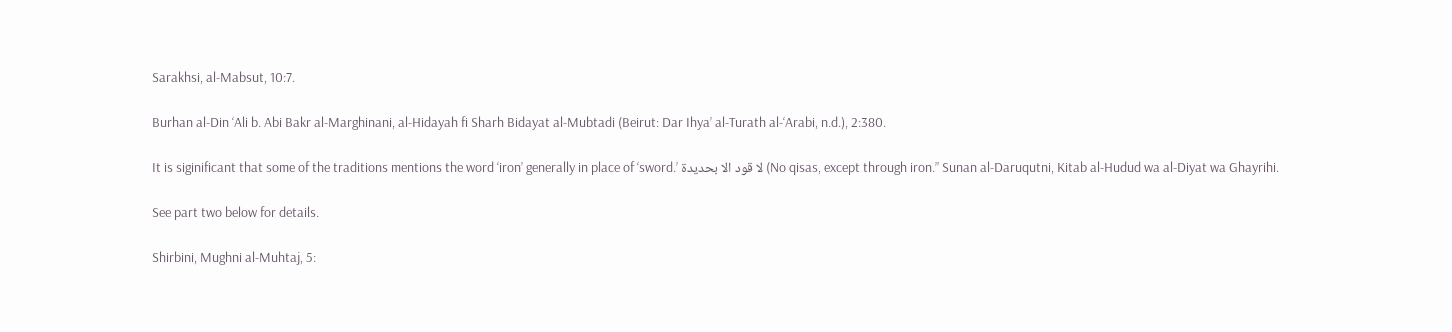Sarakhsi, al-Mabsut, 10:7.

Burhan al-Din ‘Ali b. Abi Bakr al-Marghinani, al-Hidayah fi Sharh Bidayat al-Mubtadi (Beirut: Dar Ihya’ al-Turath al-‘Arabi, n.d.), 2:380.

It is siginificant that some of the traditions mentions the word ‘iron’ generally in place of ‘sword.’ لا قود الا بحدیدۃ (No qisas, except through iron.” Sunan al-Daruqutni, Kitab al-Hudud wa al-Diyat wa Ghayrihi.

See part two below for details.

Shirbini, Mughni al-Muhtaj, 5: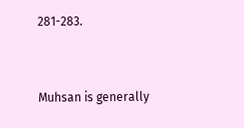281-283.


Muhsan is generally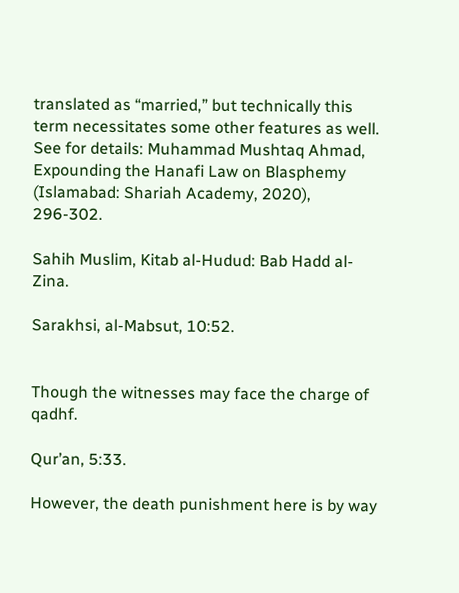translated as “married,” but technically this term necessitates some other features as well. See for details: Muhammad Mushtaq Ahmad, Expounding the Hanafi Law on Blasphemy (Islamabad: Shariah Academy, 2020), 296-302.

Sahih Muslim, Kitab al-Hudud: Bab Hadd al-Zina.

Sarakhsi, al-Mabsut, 10:52.


Though the witnesses may face the charge of qadhf.

Qur’an, 5:33.

However, the death punishment here is by way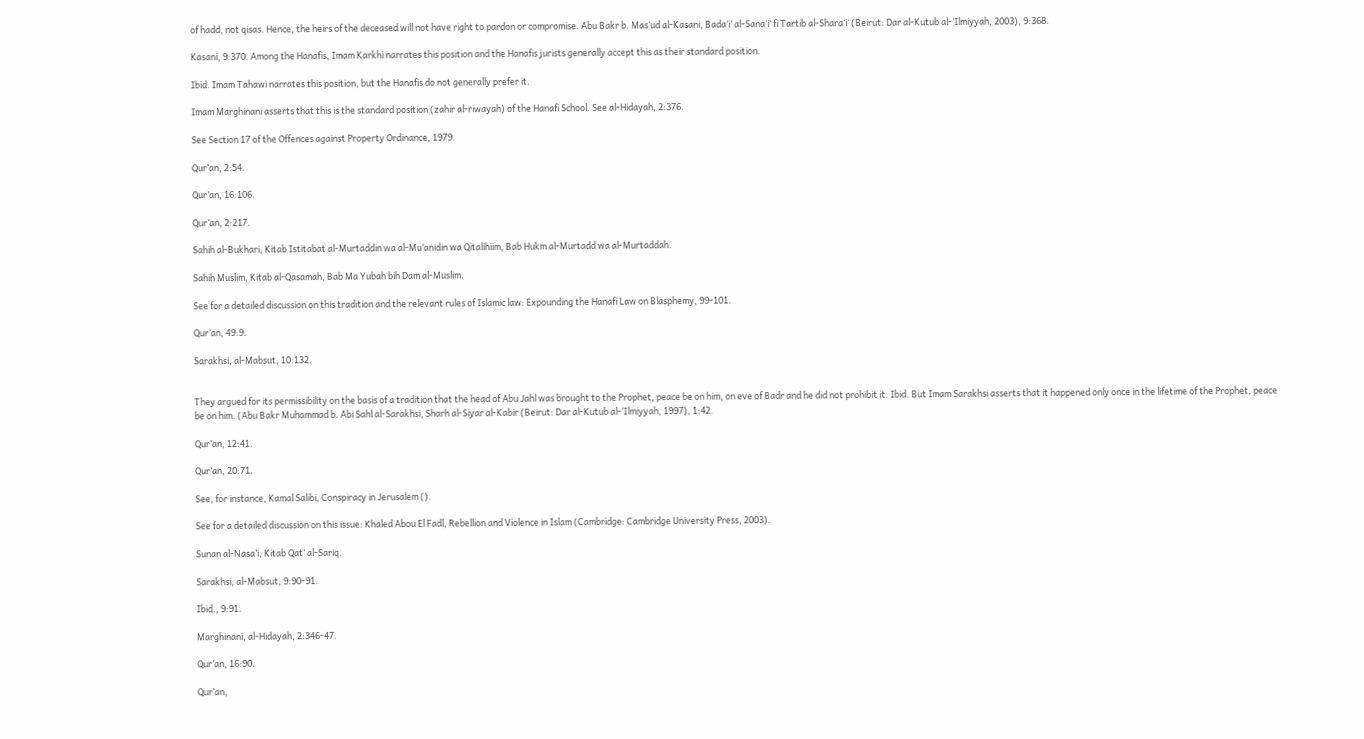of hadd, not qisas. Hence, the heirs of the deceased will not have right to pardon or compromise. Abu Bakr b. Mas‘ud al-Kasani, Bada‘i‘ al-Sana‘i‘ fi Tartib al-Shara‘i‘ (Beirut: Dar al-Kutub al-‘Ilmiyyah, 2003), 9:368.

Kasani, 9:370. Among the Hanafis, Imam Karkhi narrates this position and the Hanafis jurists generally accept this as their standard position.

Ibid. Imam Tahawi narrates this position, but the Hanafis do not generally prefer it.

Imam Marghinani asserts that this is the standard position (zahir al-riwayah) of the Hanafi School. See al-Hidayah, 2:376.

See Section 17 of the Offences against Property Ordinance, 1979.

Qur’an, 2:54.

Qur’an, 16:106.

Qur’an, 2:217.

Sahih al-Bukhari, Kitab Istitabat al-Murtaddin wa al-Mu‘anidin wa Qitalihiim, Bab Hukm al-Murtadd wa al-Murtaddah.

Sahih Muslim, Kitab al-Qasamah, Bab Ma Yubah bih Dam al-Muslim.

See for a detailed discussion on this tradition and the relevant rules of Islamic law: Expounding the Hanafi Law on Blasphemy, 99-101.

Qur’an, 49:9.

Sarakhsi, al-Mabsut, 10:132.


They argued for its permissibility on the basis of a tradition that the head of Abu Jahl was brought to the Prophet, peace be on him, on eve of Badr and he did not prohibit it. Ibid. But Imam Sarakhsi asserts that it happened only once in the lifetime of the Prophet, peace be on him. (Abu Bakr Muhammad b. Abi Sahl al-Sarakhsi, Sharh al-Siyar al-Kabir (Beirut: Dar al-Kutub al-‘Ilmiyyah, 1997), 1:42.

Qur’an, 12:41.

Qur’an, 20:71.

See, for instance, Kamal Salibi, Conspiracy in Jerusalem ().

See for a detailed discussion on this issue: Khaled Abou El Fadl, Rebellion and Violence in Islam (Cambridge: Cambridge University Press, 2003).

Sunan al-Nasa’i, Kitab Qat‘ al-Sariq.

Sarakhsi, al-Mabsut, 9:90-91.

Ibid., 9:91.

Marghinani, al-Hidayah, 2:346-47.

Qur’an, 16:90.

Qur’an,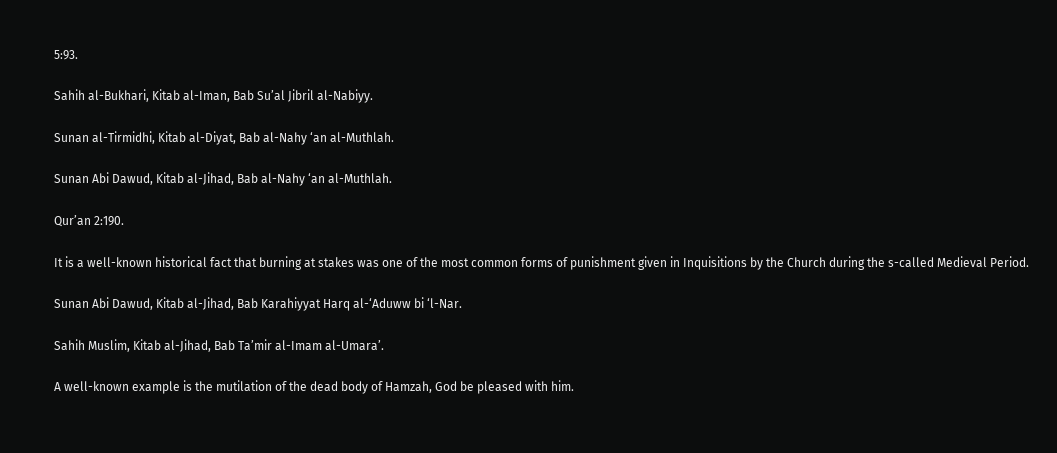5:93.

Sahih al-Bukhari, Kitab al-Iman, Bab Su’al Jibril al-Nabiyy.

Sunan al-Tirmidhi, Kitab al-Diyat, Bab al-Nahy ‘an al-Muthlah.

Sunan Abi Dawud, Kitab al-Jihad, Bab al-Nahy ‘an al-Muthlah.

Qur’an 2:190.

It is a well-known historical fact that burning at stakes was one of the most common forms of punishment given in Inquisitions by the Church during the s-called Medieval Period.

Sunan Abi Dawud, Kitab al-Jihad, Bab Karahiyyat Harq al-‘Aduww bi ‘l-Nar.

Sahih Muslim, Kitab al-Jihad, Bab Ta’mir al-Imam al-Umara’.

A well-known example is the mutilation of the dead body of Hamzah, God be pleased with him.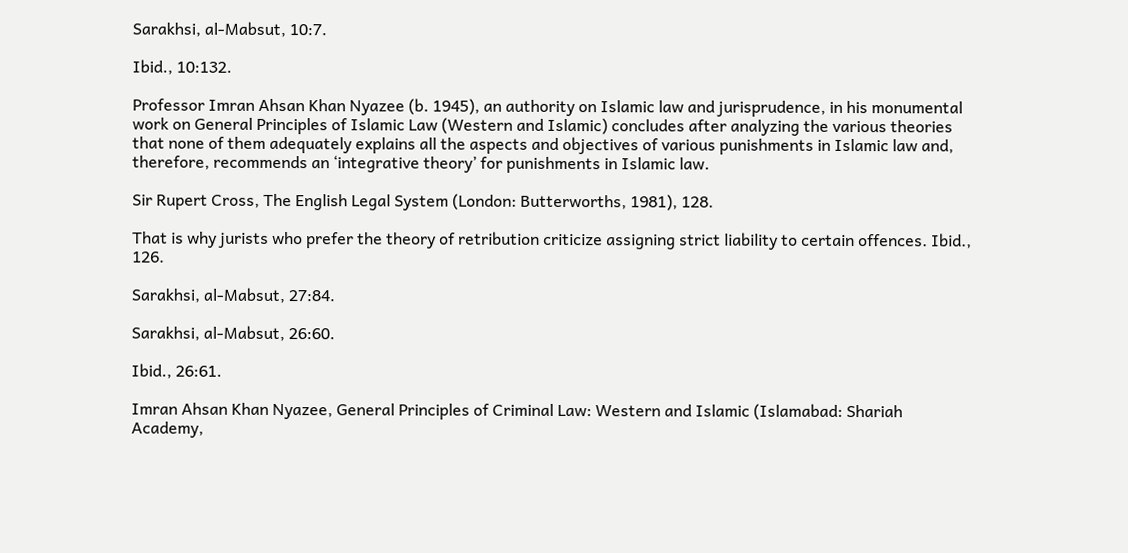Sarakhsi, al-Mabsut, 10:7.

Ibid., 10:132.

Professor Imran Ahsan Khan Nyazee (b. 1945), an authority on Islamic law and jurisprudence, in his monumental work on General Principles of Islamic Law (Western and Islamic) concludes after analyzing the various theories that none of them adequately explains all the aspects and objectives of various punishments in Islamic law and, therefore, recommends an ‘integrative theory’ for punishments in Islamic law.

Sir Rupert Cross, The English Legal System (London: Butterworths, 1981), 128.

That is why jurists who prefer the theory of retribution criticize assigning strict liability to certain offences. Ibid., 126.

Sarakhsi, al-Mabsut, 27:84.

Sarakhsi, al-Mabsut, 26:60.

Ibid., 26:61.

Imran Ahsan Khan Nyazee, General Principles of Criminal Law: Western and Islamic (Islamabad: Shariah Academy,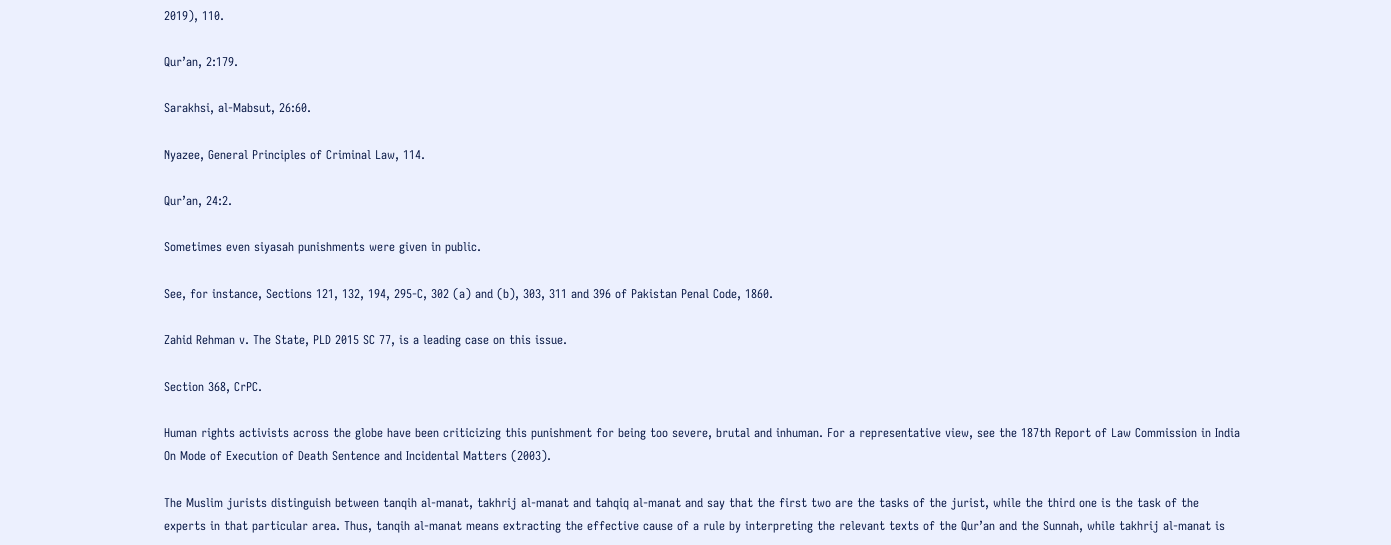2019), 110.

Qur’an, 2:179.

Sarakhsi, al-Mabsut, 26:60.

Nyazee, General Principles of Criminal Law, 114.

Qur’an, 24:2.

Sometimes even siyasah punishments were given in public.

See, for instance, Sections 121, 132, 194, 295-C, 302 (a) and (b), 303, 311 and 396 of Pakistan Penal Code, 1860.

Zahid Rehman v. The State, PLD 2015 SC 77, is a leading case on this issue.

Section 368, CrPC.

Human rights activists across the globe have been criticizing this punishment for being too severe, brutal and inhuman. For a representative view, see the 187th Report of Law Commission in India On Mode of Execution of Death Sentence and Incidental Matters (2003).

The Muslim jurists distinguish between tanqih al-manat, takhrij al-manat and tahqiq al-manat and say that the first two are the tasks of the jurist, while the third one is the task of the experts in that particular area. Thus, tanqih al-manat means extracting the effective cause of a rule by interpreting the relevant texts of the Qur’an and the Sunnah, while takhrij al-manat is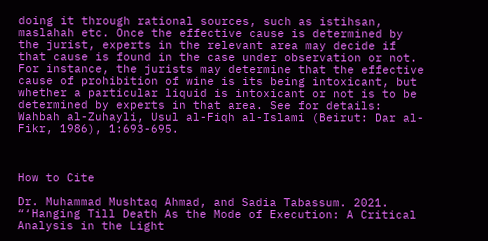doing it through rational sources, such as istihsan, maslahah etc. Once the effective cause is determined by the jurist, experts in the relevant area may decide if that cause is found in the case under observation or not. For instance, the jurists may determine that the effective cause of prohibition of wine is its being intoxicant, but whether a particular liquid is intoxicant or not is to be determined by experts in that area. See for details: Wahbah al-Zuhayli, Usul al-Fiqh al-Islami (Beirut: Dar al-Fikr, 1986), 1:693-695.



How to Cite

Dr. Muhammad Mushtaq Ahmad, and Sadia Tabassum. 2021. “‘Hanging Till Death As the Mode of Execution: A Critical Analysis in the Light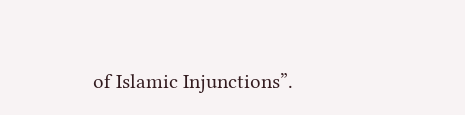of Islamic Injunctions”.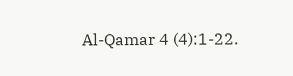Al-Qamar 4 (4):1-22.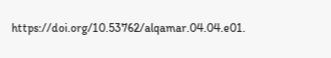https://doi.org/10.53762/alqamar.04.04.e01.